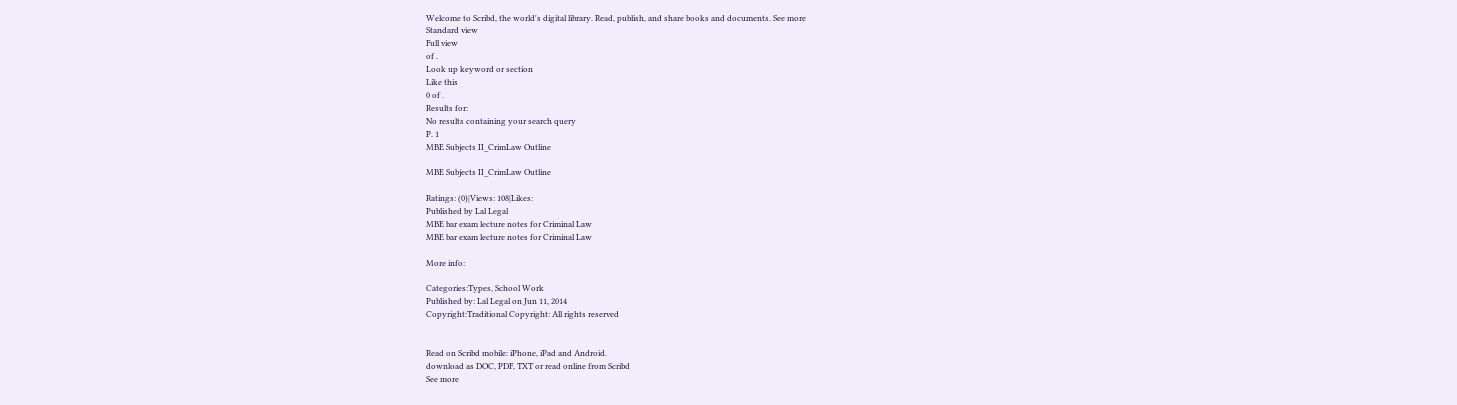Welcome to Scribd, the world's digital library. Read, publish, and share books and documents. See more
Standard view
Full view
of .
Look up keyword or section
Like this
0 of .
Results for:
No results containing your search query
P. 1
MBE Subjects II_CrimLaw Outline

MBE Subjects II_CrimLaw Outline

Ratings: (0)|Views: 108|Likes:
Published by Lal Legal
MBE bar exam lecture notes for Criminal Law
MBE bar exam lecture notes for Criminal Law

More info:

Categories:Types, School Work
Published by: Lal Legal on Jun 11, 2014
Copyright:Traditional Copyright: All rights reserved


Read on Scribd mobile: iPhone, iPad and Android.
download as DOC, PDF, TXT or read online from Scribd
See more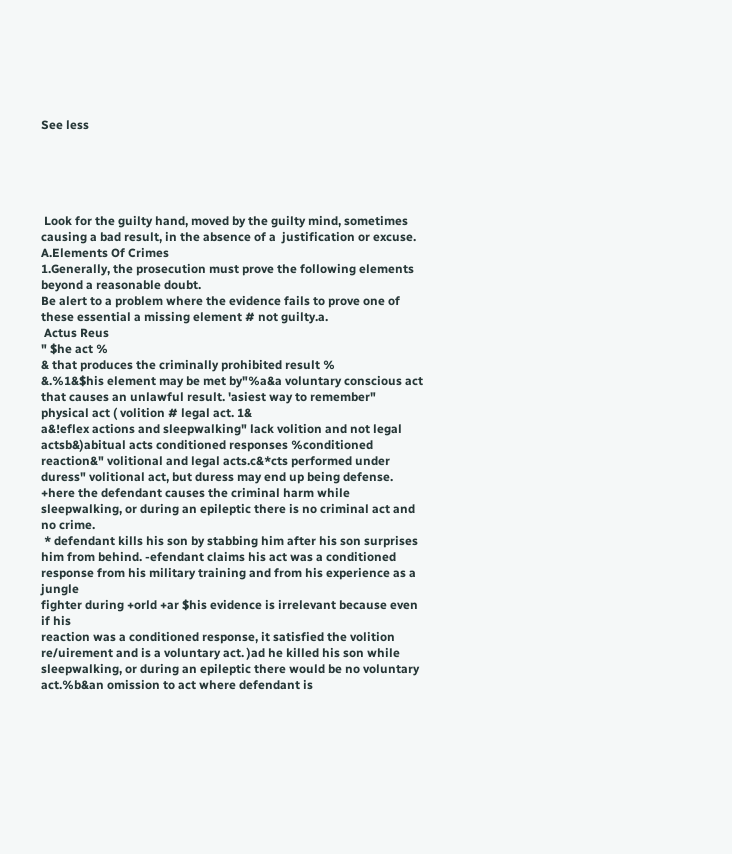See less





 Look for the guilty hand, moved by the guilty mind, sometimes causing a bad result, in the absence of a  justification or excuse.
A.Elements Of Crimes
1.Generally, the prosecution must prove the following elements
beyond a reasonable doubt.
Be alert to a problem where the evidence fails to prove one of these essential a missing element # not guilty.a.
 Actus Reus
" $he act %
& that produces the criminally prohibited result %
&.%1&$his element may be met by"%a&a voluntary conscious act that causes an unlawful result. 'asiest way to remember" physical act ( volition # legal act. 1&
a&!eflex actions and sleepwalking" lack volition and not legal actsb&)abitual acts conditioned responses %conditioned reaction&" volitional and legal acts.c&*cts performed under duress" volitional act, but duress may end up being defense. +here the defendant causes the criminal harm while sleepwalking, or during an epileptic there is no criminal act and no crime.
 * defendant kills his son by stabbing him after his son surprises him from behind. -efendant claims his act was a conditioned response from his military training and from his experience as a jungle
fighter during +orld +ar $his evidence is irrelevant because even if his
reaction was a conditioned response, it satisfied the volition re/uirement and is a voluntary act. )ad he killed his son while sleepwalking, or during an epileptic there would be no voluntary act.%b&an omission to act where defendant is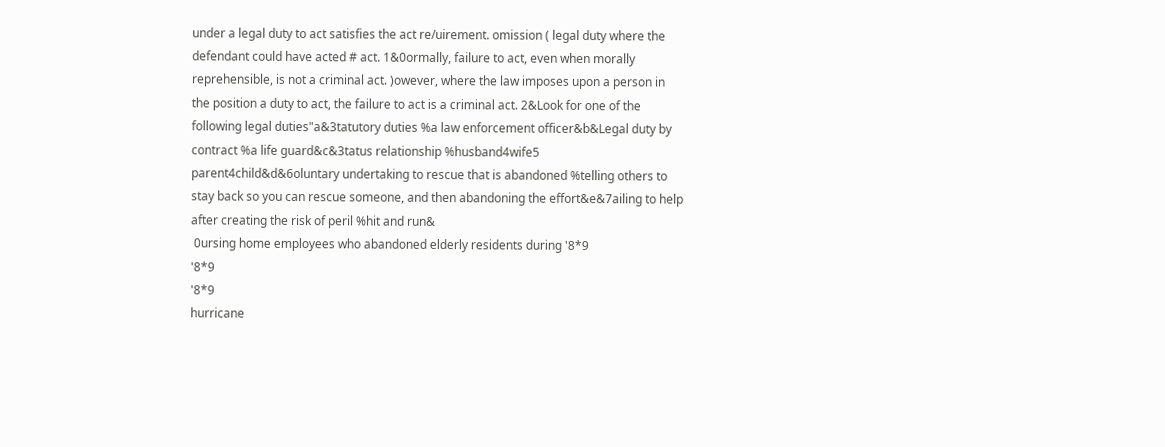under a legal duty to act satisfies the act re/uirement. omission ( legal duty where the defendant could have acted # act. 1&0ormally, failure to act, even when morally reprehensible, is not a criminal act. )owever, where the law imposes upon a person in the position a duty to act, the failure to act is a criminal act. 2&Look for one of the following legal duties"a&3tatutory duties %a law enforcement officer&b&Legal duty by contract %a life guard&c&3tatus relationship %husband4wife5 parent4child&d&6oluntary undertaking to rescue that is abandoned %telling others to stay back so you can rescue someone, and then abandoning the effort&e&7ailing to help after creating the risk of peril %hit and run&
 0ursing home employees who abandoned elderly residents during '8*9
'8*9
'8*9
hurricane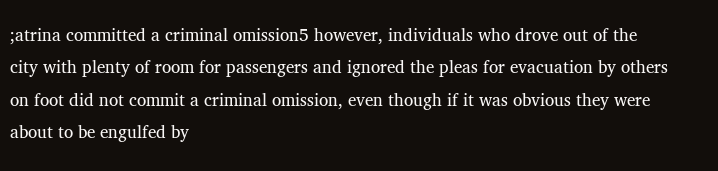;atrina committed a criminal omission5 however, individuals who drove out of the city with plenty of room for passengers and ignored the pleas for evacuation by others on foot did not commit a criminal omission, even though if it was obvious they were about to be engulfed by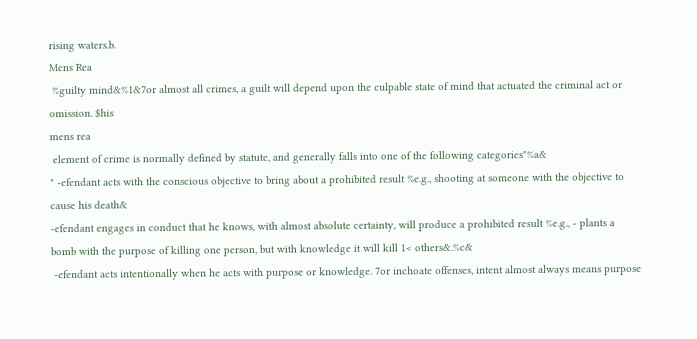rising waters.b.
Mens Rea
 %guilty mind&%1&7or almost all crimes, a guilt will depend upon the culpable state of mind that actuated the criminal act or omission. $his
mens rea
 element of crime is normally defined by statute, and generally falls into one of the following categories"%a&
" -efendant acts with the conscious objective to bring about a prohibited result %e.g., shooting at someone with the objective to cause his death&
-efendant engages in conduct that he knows, with almost absolute certainty, will produce a prohibited result %e.g., - plants a bomb with the purpose of killing one person, but with knowledge it will kill 1< others&.%c&
 -efendant acts intentionally when he acts with purpose or knowledge. 7or inchoate offenses, intent almost always means purpose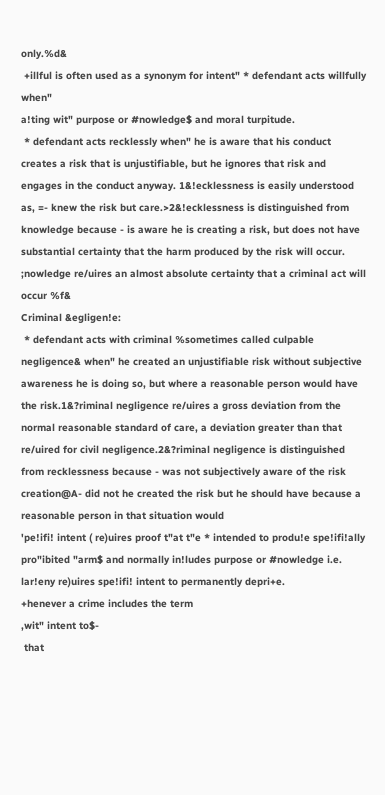only.%d&
 +illful is often used as a synonym for intent" * defendant acts willfully when"
a!ting wit" purpose or #nowledge$ and moral turpitude.
 * defendant acts recklessly when" he is aware that his conduct creates a risk that is unjustifiable, but he ignores that risk and engages in the conduct anyway. 1&!ecklessness is easily understood as, =- knew the risk but care.>2&!ecklessness is distinguished from knowledge because - is aware he is creating a risk, but does not have substantial certainty that the harm produced by the risk will occur. ;nowledge re/uires an almost absolute certainty that a criminal act will occur %f&
Criminal &egligen!e:
 * defendant acts with criminal %sometimes called culpable negligence& when" he created an unjustifiable risk without subjective awareness he is doing so, but where a reasonable person would have the risk.1&?riminal negligence re/uires a gross deviation from the normal reasonable standard of care, a deviation greater than that re/uired for civil negligence.2&?riminal negligence is distinguished from recklessness because - was not subjectively aware of the risk creation@A- did not he created the risk but he should have because a reasonable person in that situation would
'pe!ifi! intent ( re)uires proof t"at t"e * intended to produ!e spe!ifi!ally pro"ibited "arm$ and normally in!ludes purpose or #nowledge i.e. lar!eny re)uires spe!ifi! intent to permanently depri+e.
+henever a crime includes the term
,wit" intent to$-
 that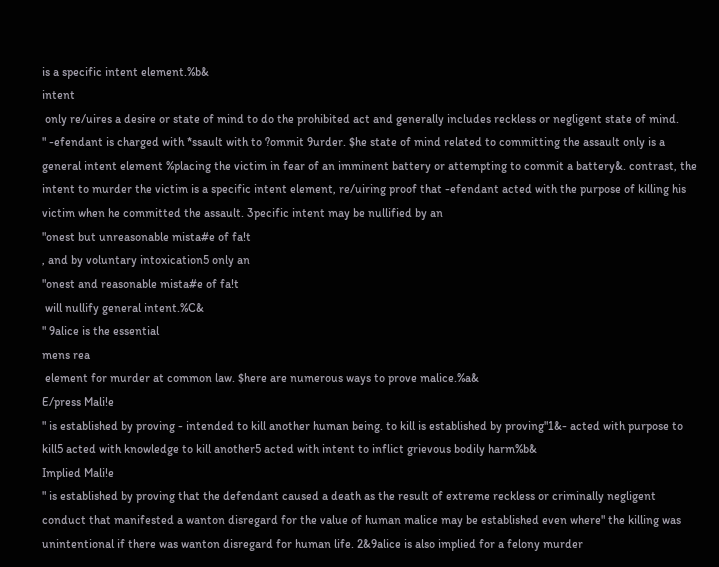is a specific intent element.%b&
intent
 only re/uires a desire or state of mind to do the prohibited act and generally includes reckless or negligent state of mind.
" -efendant is charged with *ssault with to ?ommit 9urder. $he state of mind related to committing the assault only is a general intent element %placing the victim in fear of an imminent battery or attempting to commit a battery&. contrast, the intent to murder the victim is a specific intent element, re/uiring proof that -efendant acted with the purpose of killing his victim when he committed the assault. 3pecific intent may be nullified by an
"onest but unreasonable mista#e of fa!t
, and by voluntary intoxication5 only an
"onest and reasonable mista#e of fa!t
 will nullify general intent.%C&
" 9alice is the essential
mens rea
 element for murder at common law. $here are numerous ways to prove malice.%a&
E/press Mali!e
" is established by proving - intended to kill another human being. to kill is established by proving"1&- acted with purpose to kill5 acted with knowledge to kill another5 acted with intent to inflict grievous bodily harm%b&
Implied Mali!e
" is established by proving that the defendant caused a death as the result of extreme reckless or criminally negligent conduct that manifested a wanton disregard for the value of human malice may be established even where" the killing was unintentional if there was wanton disregard for human life. 2&9alice is also implied for a felony murder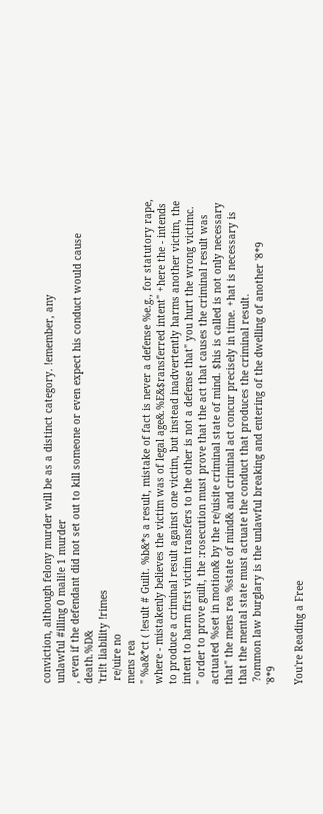conviction, although felony murder will be as a distinct category. !emember, any
unlawful #illing 0 mali!e 1 murder
, even if the defendant did not set out to kill someone or even expect his conduct would cause death.%D&
'tri!t liability !rimes
 re/uire no
mens rea
" %a&*ct ( !esult # Guilt. %b&*s a result, mistake of fact is never a defense %e.g., for statutory rape, where - mistakenly believes the victim was of legal age&.%E&$ransferred intent" +here the - intends to produce a criminal result against one victim, but instead inadvertently harms another victim, the intent to harm first victim transfers to the other is not a defense that" you hurt the wrong victimc.
" order to prove guilt, the :rosecution must prove that the act that causes the criminal result was actuated %set in motion& by the re/uisite criminal state of mind. $his is called is not only necessary that" the mens rea %state of mind& and criminal act concur precisely in time. +hat is necessary is that the mental state must actuate the conduct that produces the criminal result.
 ?ommon law burglary is the unlawful breaking and entering of the dwelling of another '8*9
'8*9

You're Reading a Free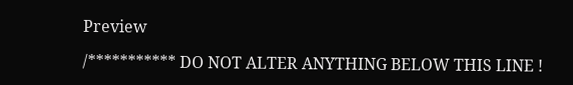Preview

/*********** DO NOT ALTER ANYTHING BELOW THIS LINE !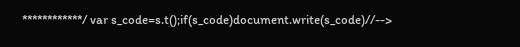************/ var s_code=s.t();if(s_code)document.write(s_code)//-->